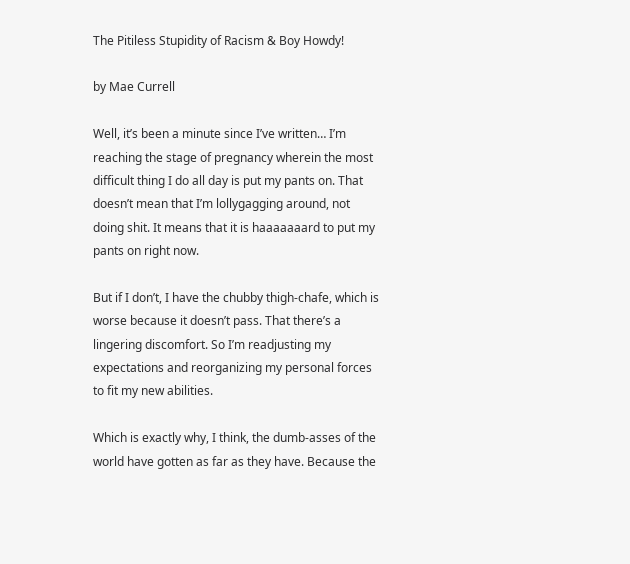The Pitiless Stupidity of Racism & Boy Howdy!

by Mae Currell

Well, it’s been a minute since I’ve written… I’m reaching the stage of pregnancy wherein the most difficult thing I do all day is put my pants on. That doesn’t mean that I’m lollygagging around, not doing shit. It means that it is haaaaaaard to put my pants on right now.

But if I don’t, I have the chubby thigh-chafe, which is worse because it doesn’t pass. That there’s a lingering discomfort. So I’m readjusting my expectations and reorganizing my personal forces to fit my new abilities.

Which is exactly why, I think, the dumb-asses of the world have gotten as far as they have. Because the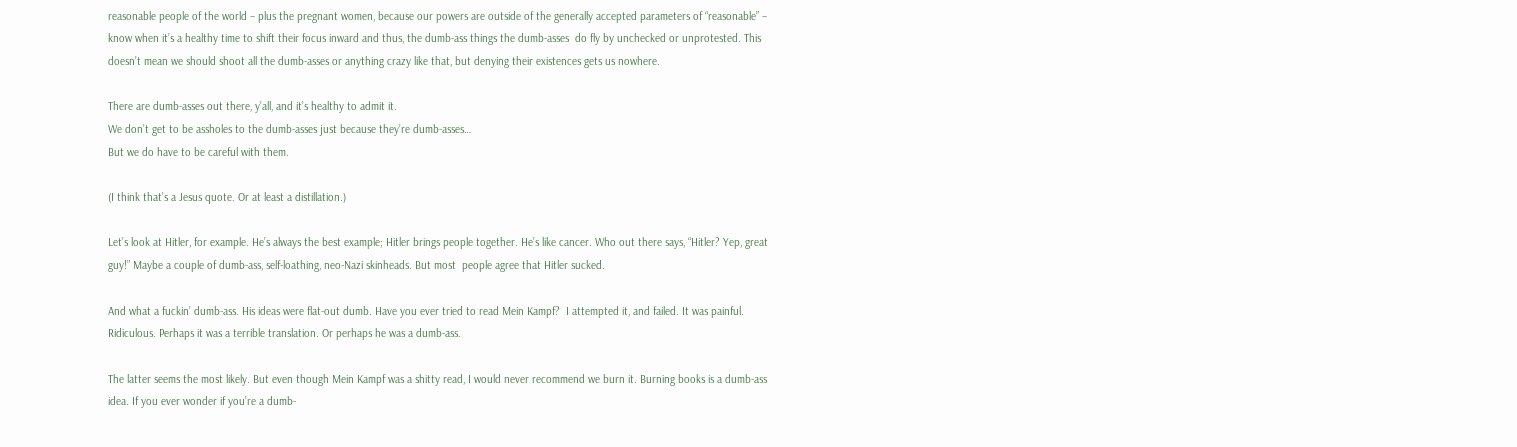reasonable people of the world – plus the pregnant women, because our powers are outside of the generally accepted parameters of “reasonable” – know when it’s a healthy time to shift their focus inward and thus, the dumb-ass things the dumb-asses  do fly by unchecked or unprotested. This doesn’t mean we should shoot all the dumb-asses or anything crazy like that, but denying their existences gets us nowhere.

There are dumb-asses out there, y’all, and it’s healthy to admit it.
We don’t get to be assholes to the dumb-asses just because they’re dumb-asses…
But we do have to be careful with them.

(I think that’s a Jesus quote. Or at least a distillation.)

Let’s look at Hitler, for example. He’s always the best example; Hitler brings people together. He’s like cancer. Who out there says, “Hitler? Yep, great guy!” Maybe a couple of dumb-ass, self-loathing, neo-Nazi skinheads. But most  people agree that Hitler sucked.

And what a fuckin’ dumb-ass. His ideas were flat-out dumb. Have you ever tried to read Mein Kampf?  I attempted it, and failed. It was painful. Ridiculous. Perhaps it was a terrible translation. Or perhaps he was a dumb-ass.

The latter seems the most likely. But even though Mein Kampf was a shitty read, I would never recommend we burn it. Burning books is a dumb-ass idea. If you ever wonder if you’re a dumb-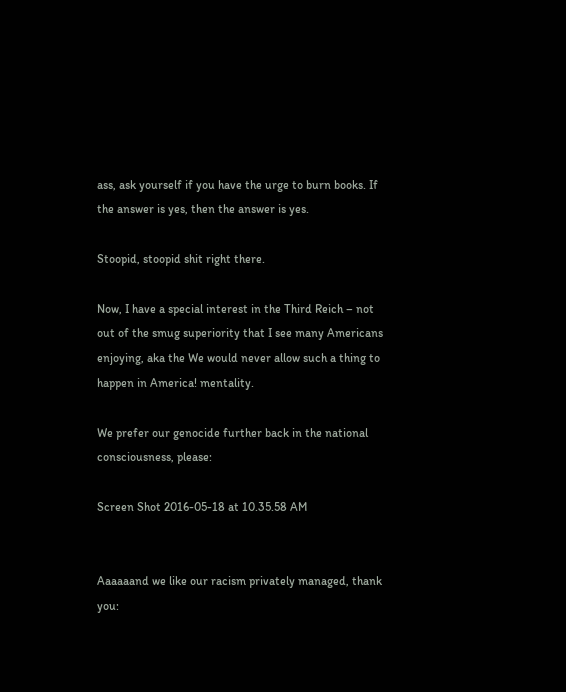ass, ask yourself if you have the urge to burn books. If the answer is yes, then the answer is yes.

Stoopid, stoopid shit right there.

Now, I have a special interest in the Third Reich – not out of the smug superiority that I see many Americans enjoying, aka the We would never allow such a thing to happen in America! mentality.

We prefer our genocide further back in the national consciousness, please:

Screen Shot 2016-05-18 at 10.35.58 AM


Aaaaaand we like our racism privately managed, thank you: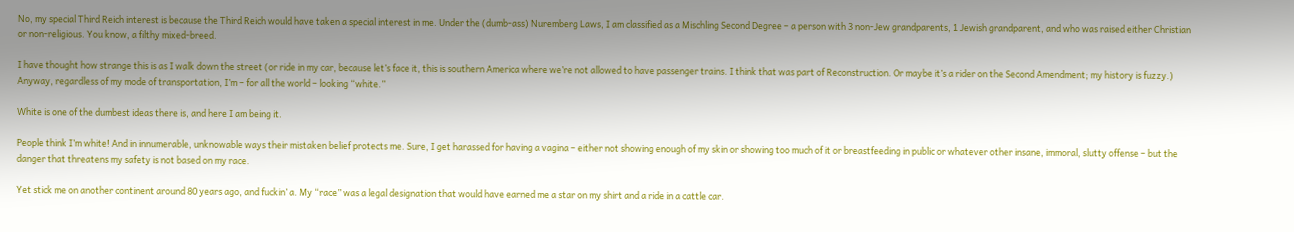No, my special Third Reich interest is because the Third Reich would have taken a special interest in me. Under the (dumb-ass) Nuremberg Laws, I am classified as a Mischling Second Degree – a person with 3 non-Jew grandparents, 1 Jewish grandparent, and who was raised either Christian or non-religious. You know, a filthy mixed-breed.

I have thought how strange this is as I walk down the street (or ride in my car, because let’s face it, this is southern America where we’re not allowed to have passenger trains. I think that was part of Reconstruction. Or maybe it’s a rider on the Second Amendment; my history is fuzzy.) Anyway, regardless of my mode of transportation, I’m – for all the world – looking “white.”

White is one of the dumbest ideas there is, and here I am being it.

People think I’m white! And in innumerable, unknowable ways their mistaken belief protects me. Sure, I get harassed for having a vagina – either not showing enough of my skin or showing too much of it or breastfeeding in public or whatever other insane, immoral, slutty offense – but the danger that threatens my safety is not based on my race.

Yet stick me on another continent around 80 years ago, and fuckin’ a. My “race” was a legal designation that would have earned me a star on my shirt and a ride in a cattle car.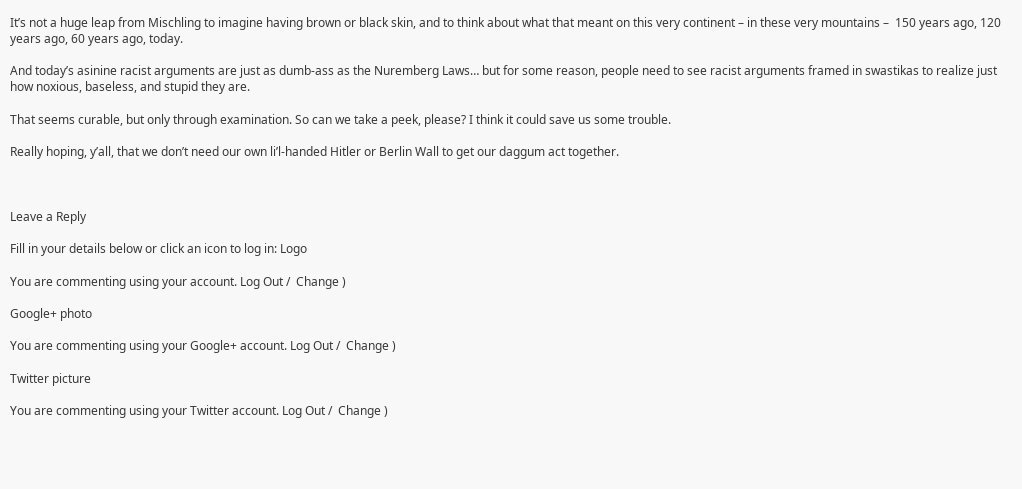It’s not a huge leap from Mischling to imagine having brown or black skin, and to think about what that meant on this very continent – in these very mountains –  150 years ago, 120 years ago, 60 years ago, today.

And today’s asinine racist arguments are just as dumb-ass as the Nuremberg Laws… but for some reason, people need to see racist arguments framed in swastikas to realize just how noxious, baseless, and stupid they are.

That seems curable, but only through examination. So can we take a peek, please? I think it could save us some trouble.

Really hoping, y’all, that we don’t need our own li’l-handed Hitler or Berlin Wall to get our daggum act together.



Leave a Reply

Fill in your details below or click an icon to log in: Logo

You are commenting using your account. Log Out /  Change )

Google+ photo

You are commenting using your Google+ account. Log Out /  Change )

Twitter picture

You are commenting using your Twitter account. Log Out /  Change )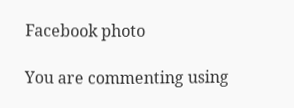Facebook photo

You are commenting using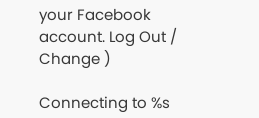your Facebook account. Log Out /  Change )

Connecting to %s